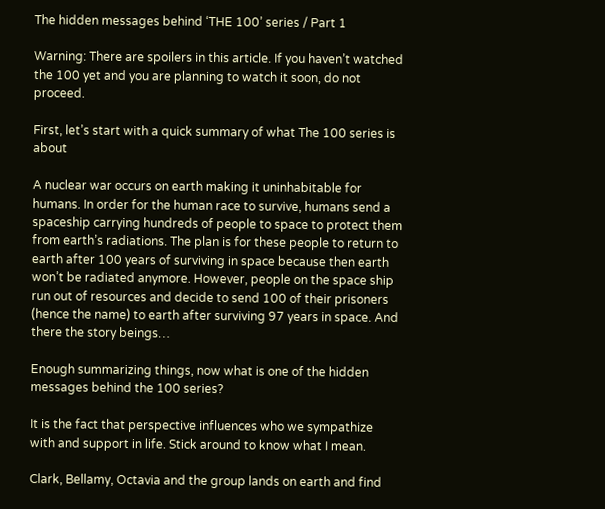The hidden messages behind ‘THE 100’ series / Part 1

Warning: There are spoilers in this article. If you haven’t watched the 100 yet and you are planning to watch it soon, do not proceed.

First, let’s start with a quick summary of what The 100 series is about

A nuclear war occurs on earth making it uninhabitable for humans. In order for the human race to survive, humans send a spaceship carrying hundreds of people to space to protect them from earth’s radiations. The plan is for these people to return to earth after 100 years of surviving in space because then earth won’t be radiated anymore. However, people on the space ship run out of resources and decide to send 100 of their prisoners (hence the name) to earth after surviving 97 years in space. And there the story beings…

Enough summarizing things, now what is one of the hidden messages behind the 100 series?

It is the fact that perspective influences who we sympathize with and support in life. Stick around to know what I mean.

Clark, Bellamy, Octavia and the group lands on earth and find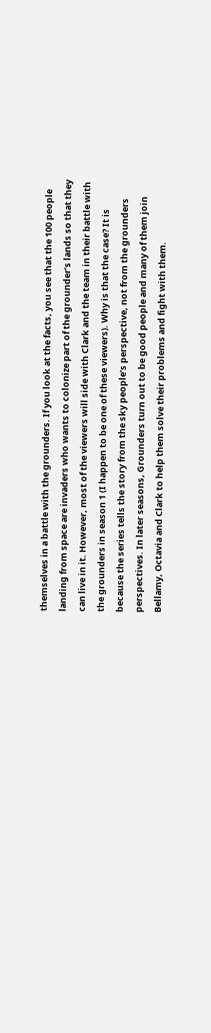themselves in a battle with the grounders. If you look at the facts, you see that the 100 people landing from space are invaders who wants to colonize part of the grounder’s lands so that they can live in it. However, most of the viewers will side with Clark and the team in their battle with the grounders in season 1 (I happen to be one of these viewers). Why is that the case? It is because the series tells the story from the sky people’s perspective, not from the grounders perspectives. In later seasons, Grounders turn out to be good people and many of them join Bellamy, Octavia and Clark to help them solve their problems and fight with them.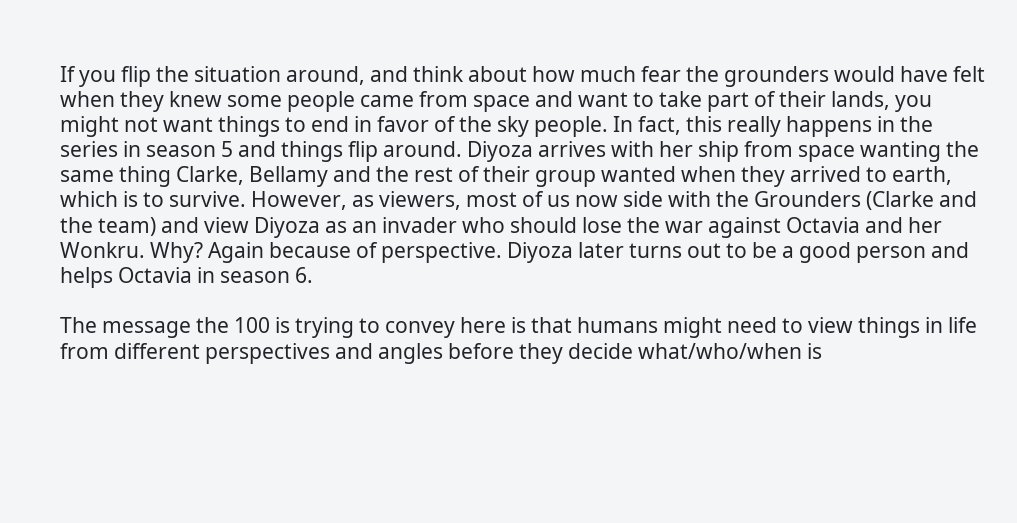If you flip the situation around, and think about how much fear the grounders would have felt when they knew some people came from space and want to take part of their lands, you might not want things to end in favor of the sky people. In fact, this really happens in the series in season 5 and things flip around. Diyoza arrives with her ship from space wanting the same thing Clarke, Bellamy and the rest of their group wanted when they arrived to earth, which is to survive. However, as viewers, most of us now side with the Grounders (Clarke and the team) and view Diyoza as an invader who should lose the war against Octavia and her Wonkru. Why? Again because of perspective. Diyoza later turns out to be a good person and helps Octavia in season 6.

The message the 100 is trying to convey here is that humans might need to view things in life from different perspectives and angles before they decide what/who/when is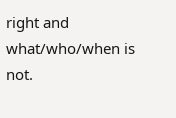right and what/who/when is not.